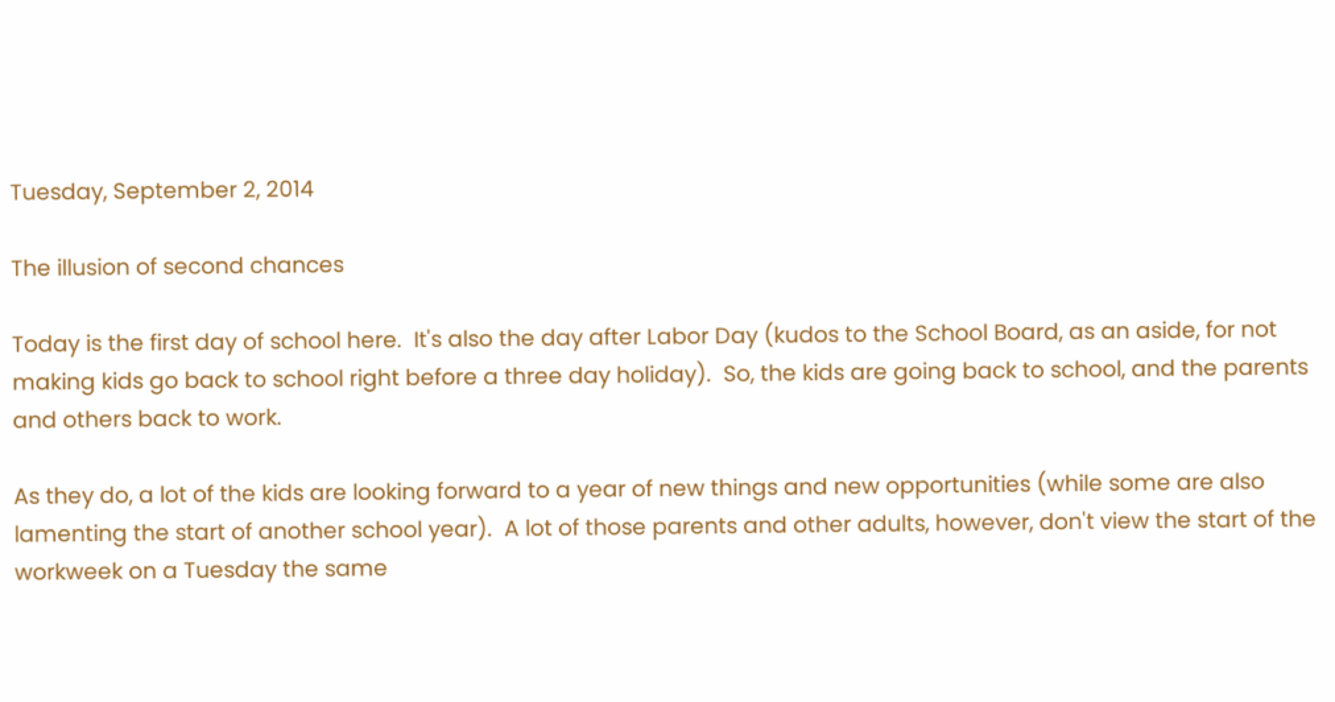Tuesday, September 2, 2014

The illusion of second chances

Today is the first day of school here.  It's also the day after Labor Day (kudos to the School Board, as an aside, for not making kids go back to school right before a three day holiday).  So, the kids are going back to school, and the parents and others back to work.

As they do, a lot of the kids are looking forward to a year of new things and new opportunities (while some are also lamenting the start of another school year).  A lot of those parents and other adults, however, don't view the start of the workweek on a Tuesday the same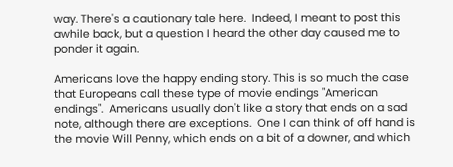way. There's a cautionary tale here.  Indeed, I meant to post this awhile back, but a question I heard the other day caused me to ponder it again.

Americans love the happy ending story. This is so much the case that Europeans call these type of movie endings "American endings".  Americans usually don't like a story that ends on a sad note, although there are exceptions.  One I can think of off hand is the movie Will Penny, which ends on a bit of a downer, and which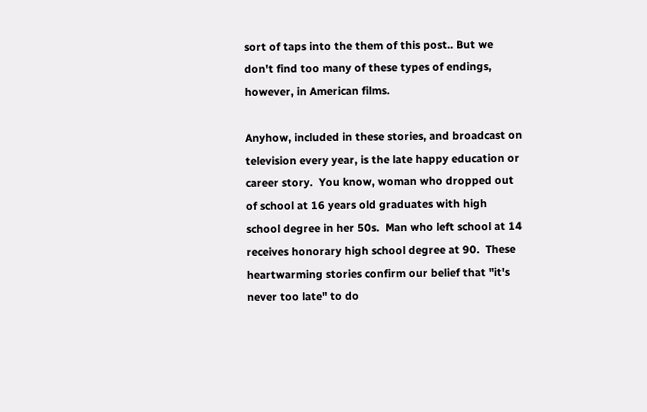sort of taps into the them of this post.. But we don't find too many of these types of endings, however, in American films.

Anyhow, included in these stories, and broadcast on television every year, is the late happy education or career story.  You know, woman who dropped out of school at 16 years old graduates with high school degree in her 50s.  Man who left school at 14 receives honorary high school degree at 90.  These heartwarming stories confirm our belief that "it's never too late" to do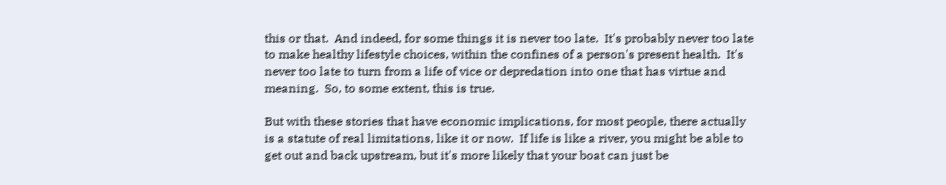this or that.  And indeed, for some things it is never too late.  It's probably never too late to make healthy lifestyle choices, within the confines of a person's present health.  It's never too late to turn from a life of vice or depredation into one that has virtue and meaning.  So, to some extent, this is true.

But with these stories that have economic implications, for most people, there actually is a statute of real limitations, like it or now.  If life is like a river, you might be able to get out and back upstream, but it's more likely that your boat can just be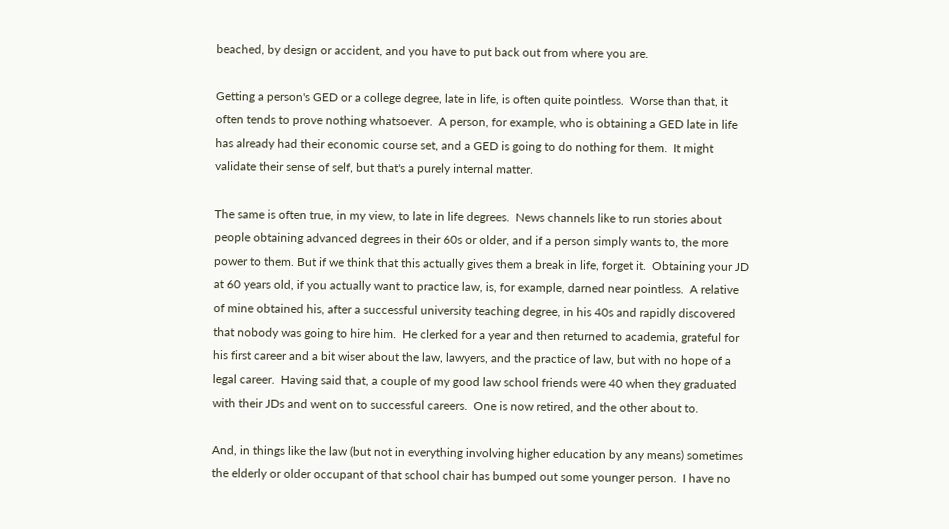beached, by design or accident, and you have to put back out from where you are.

Getting a person's GED or a college degree, late in life, is often quite pointless.  Worse than that, it often tends to prove nothing whatsoever.  A person, for example, who is obtaining a GED late in life has already had their economic course set, and a GED is going to do nothing for them.  It might validate their sense of self, but that's a purely internal matter.

The same is often true, in my view, to late in life degrees.  News channels like to run stories about people obtaining advanced degrees in their 60s or older, and if a person simply wants to, the more power to them. But if we think that this actually gives them a break in life, forget it.  Obtaining your JD at 60 years old, if you actually want to practice law, is, for example, darned near pointless.  A relative of mine obtained his, after a successful university teaching degree, in his 40s and rapidly discovered that nobody was going to hire him.  He clerked for a year and then returned to academia, grateful for his first career and a bit wiser about the law, lawyers, and the practice of law, but with no hope of a legal career.  Having said that, a couple of my good law school friends were 40 when they graduated with their JDs and went on to successful careers.  One is now retired, and the other about to.

And, in things like the law (but not in everything involving higher education by any means) sometimes the elderly or older occupant of that school chair has bumped out some younger person.  I have no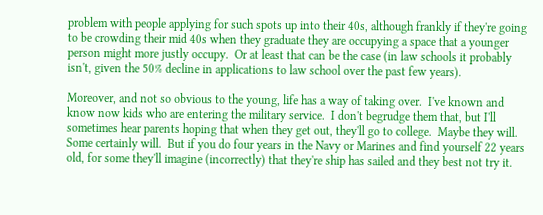problem with people applying for such spots up into their 40s, although frankly if they're going to be crowding their mid 40s when they graduate they are occupying a space that a younger person might more justly occupy.  Or at least that can be the case (in law schools it probably isn't, given the 50% decline in applications to law school over the past few years).

Moreover, and not so obvious to the young, life has a way of taking over.  I've known and know now kids who are entering the military service.  I don't begrudge them that, but I'll sometimes hear parents hoping that when they get out, they'll go to college.  Maybe they will. Some certainly will.  But if you do four years in the Navy or Marines and find yourself 22 years old, for some they'll imagine (incorrectly) that they're ship has sailed and they best not try it.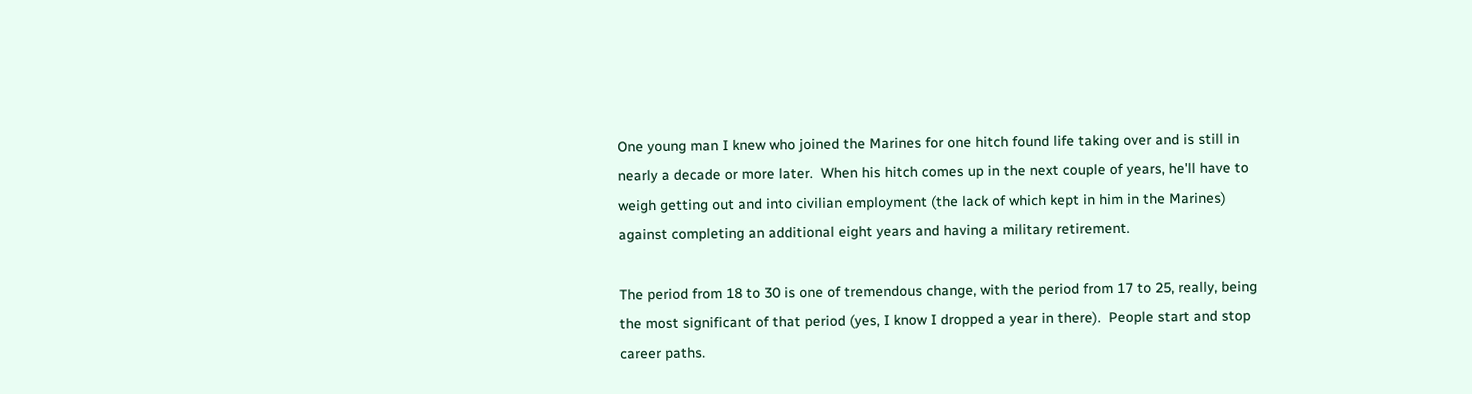One young man I knew who joined the Marines for one hitch found life taking over and is still in nearly a decade or more later.  When his hitch comes up in the next couple of years, he'll have to weigh getting out and into civilian employment (the lack of which kept in him in the Marines) against completing an additional eight years and having a military retirement.

The period from 18 to 30 is one of tremendous change, with the period from 17 to 25, really, being the most significant of that period (yes, I know I dropped a year in there).  People start and stop career paths.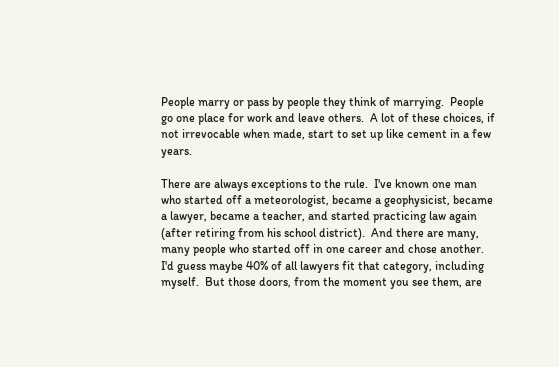People marry or pass by people they think of marrying.  People go one place for work and leave others.  A lot of these choices, if not irrevocable when made, start to set up like cement in a few years.

There are always exceptions to the rule.  I've known one man who started off a meteorologist, became a geophysicist, became a lawyer, became a teacher, and started practicing law again (after retiring from his school district).  And there are many, many people who started off in one career and chose another.  I'd guess maybe 40% of all lawyers fit that category, including myself.  But those doors, from the moment you see them, are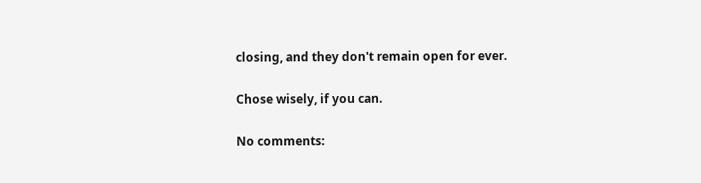closing, and they don't remain open for ever.

Chose wisely, if you can.

No comments: